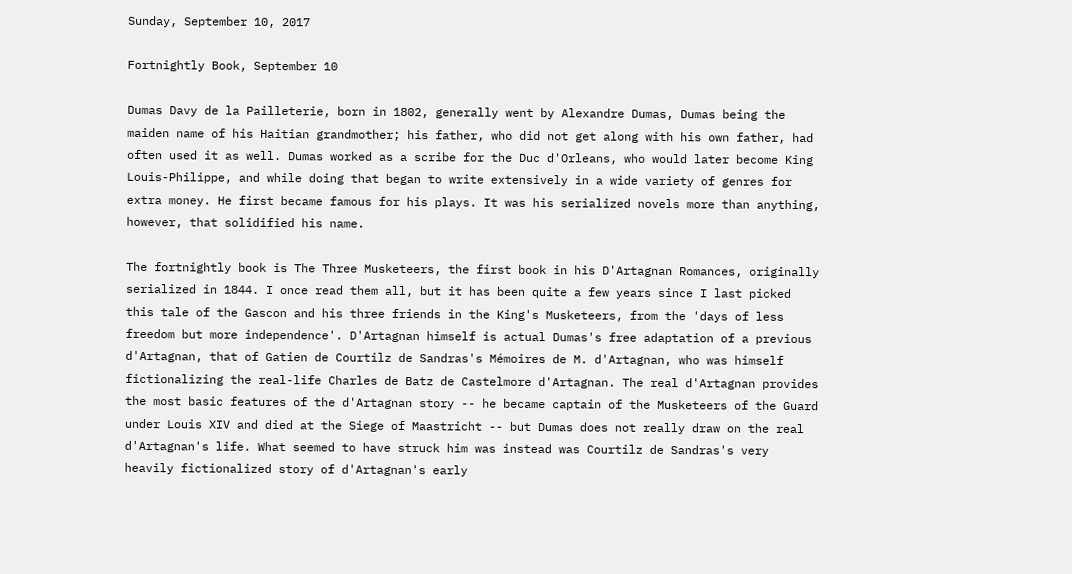Sunday, September 10, 2017

Fortnightly Book, September 10

Dumas Davy de la Pailleterie, born in 1802, generally went by Alexandre Dumas, Dumas being the maiden name of his Haitian grandmother; his father, who did not get along with his own father, had often used it as well. Dumas worked as a scribe for the Duc d'Orleans, who would later become King Louis-Philippe, and while doing that began to write extensively in a wide variety of genres for extra money. He first became famous for his plays. It was his serialized novels more than anything, however, that solidified his name.

The fortnightly book is The Three Musketeers, the first book in his D'Artagnan Romances, originally serialized in 1844. I once read them all, but it has been quite a few years since I last picked this tale of the Gascon and his three friends in the King's Musketeers, from the 'days of less freedom but more independence'. D'Artagnan himself is actual Dumas's free adaptation of a previous d'Artagnan, that of Gatien de Courtilz de Sandras's Mémoires de M. d'Artagnan, who was himself fictionalizing the real-life Charles de Batz de Castelmore d'Artagnan. The real d'Artagnan provides the most basic features of the d'Artagnan story -- he became captain of the Musketeers of the Guard under Louis XIV and died at the Siege of Maastricht -- but Dumas does not really draw on the real d'Artagnan's life. What seemed to have struck him was instead was Courtilz de Sandras's very heavily fictionalized story of d'Artagnan's early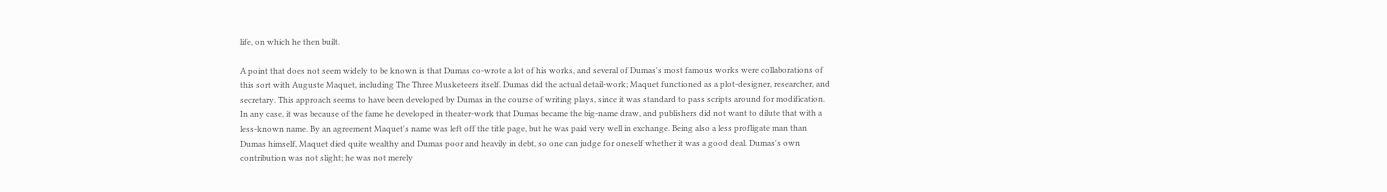life, on which he then built.

A point that does not seem widely to be known is that Dumas co-wrote a lot of his works, and several of Dumas's most famous works were collaborations of this sort with Auguste Maquet, including The Three Musketeers itself. Dumas did the actual detail-work; Maquet functioned as a plot-designer, researcher, and secretary. This approach seems to have been developed by Dumas in the course of writing plays, since it was standard to pass scripts around for modification. In any case, it was because of the fame he developed in theater-work that Dumas became the big-name draw, and publishers did not want to dilute that with a less-known name. By an agreement Maquet's name was left off the title page, but he was paid very well in exchange. Being also a less profligate man than Dumas himself, Maquet died quite wealthy and Dumas poor and heavily in debt, so one can judge for oneself whether it was a good deal. Dumas's own contribution was not slight; he was not merely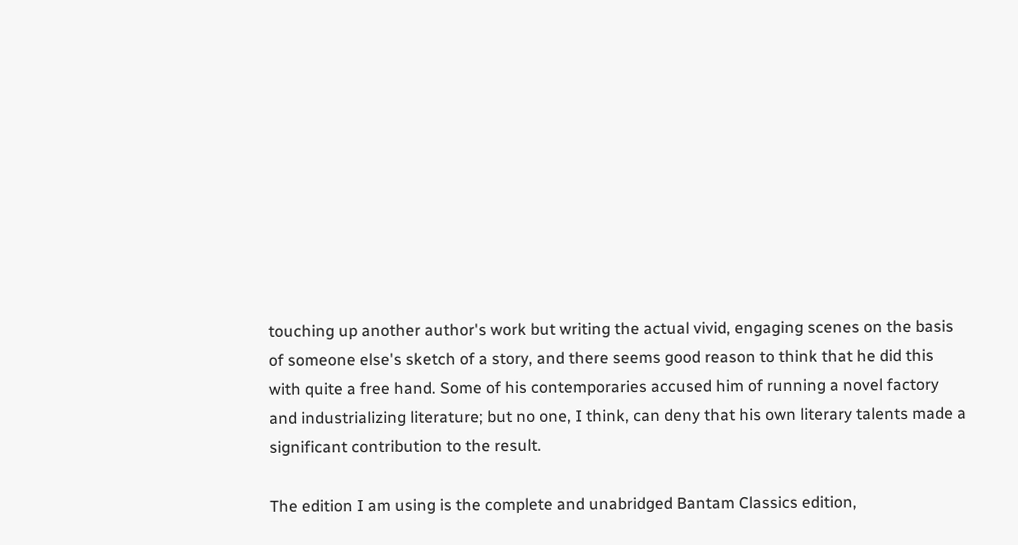touching up another author's work but writing the actual vivid, engaging scenes on the basis of someone else's sketch of a story, and there seems good reason to think that he did this with quite a free hand. Some of his contemporaries accused him of running a novel factory and industrializing literature; but no one, I think, can deny that his own literary talents made a significant contribution to the result.

The edition I am using is the complete and unabridged Bantam Classics edition,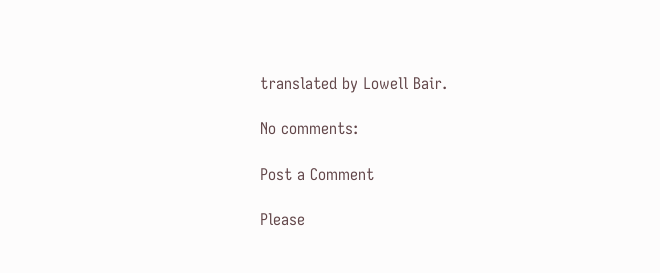translated by Lowell Bair.

No comments:

Post a Comment

Please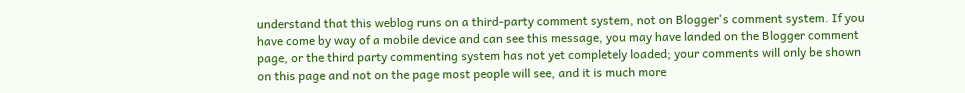understand that this weblog runs on a third-party comment system, not on Blogger's comment system. If you have come by way of a mobile device and can see this message, you may have landed on the Blogger comment page, or the third party commenting system has not yet completely loaded; your comments will only be shown on this page and not on the page most people will see, and it is much more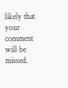likely that your comment will be missed.